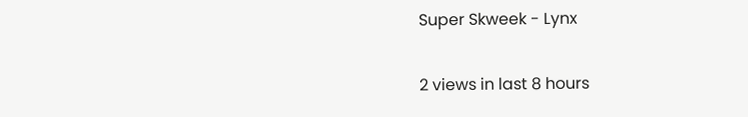Super Skweek - Lynx

2 views in last 8 hours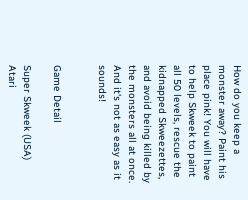How do you keep a monster away? Paint his place pink! You will have to help Skweek to paint all 50 levels, rescue the kidnapped Skweezettes, and avoid being killed by the monsters all at once. And it's not as easy as it sounds!


Game Detail

Super Skweek (USA)
Atari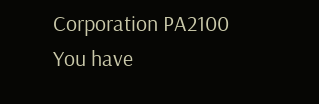Corporation PA2100
You have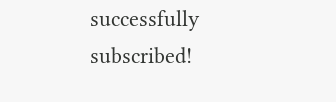successfully subscribed!